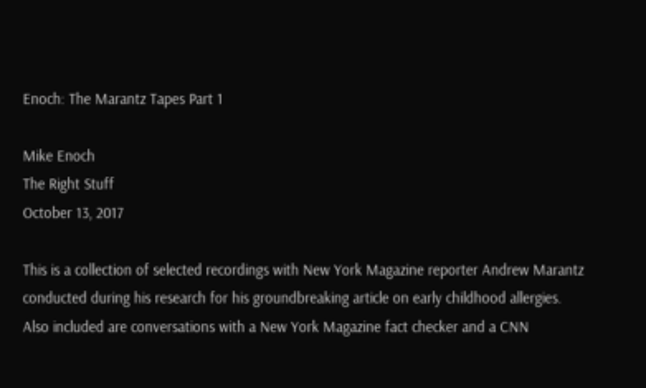Enoch: The Marantz Tapes Part 1

Mike Enoch
The Right Stuff
October 13, 2017

This is a collection of selected recordings with New York Magazine reporter Andrew Marantz conducted during his research for his groundbreaking article on early childhood allergies. Also included are conversations with a New York Magazine fact checker and a CNN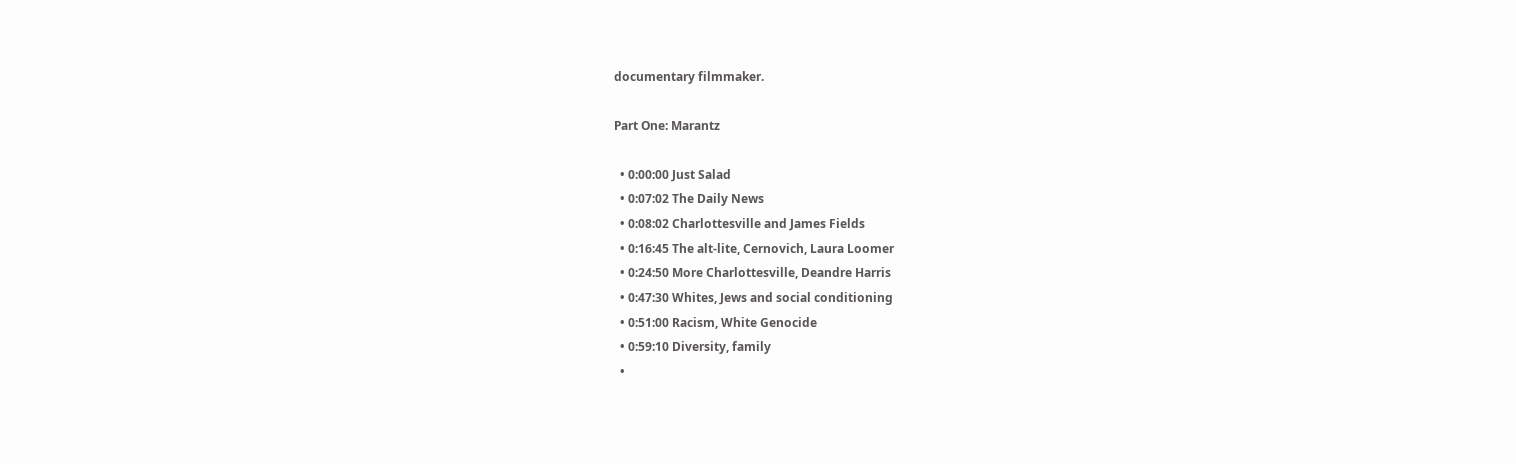documentary filmmaker.

Part One: Marantz

  • 0:00:00 Just Salad
  • 0:07:02 The Daily News
  • 0:08:02 Charlottesville and James Fields
  • 0:16:45 The alt-lite, Cernovich, Laura Loomer
  • 0:24:50 More Charlottesville, Deandre Harris
  • 0:47:30 Whites, Jews and social conditioning
  • 0:51:00 Racism, White Genocide
  • 0:59:10 Diversity, family
  •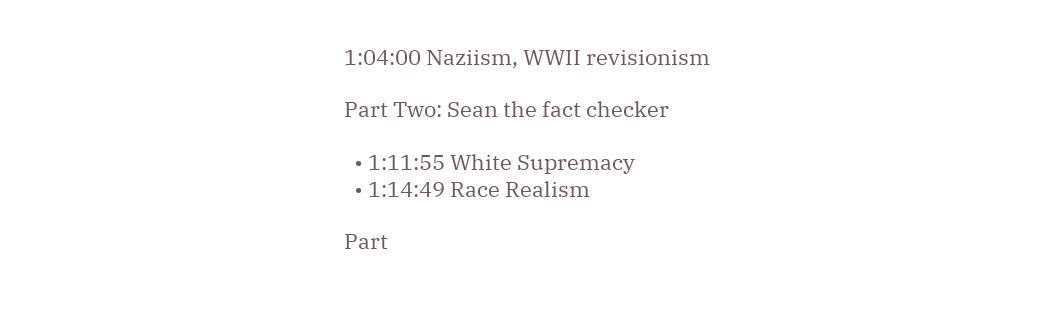1:04:00 Naziism, WWII revisionism

Part Two: Sean the fact checker

  • 1:11:55 White Supremacy
  • 1:14:49 Race Realism

Part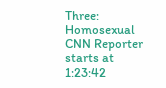Three: Homosexual CNN Reporter starts at 1:23:42